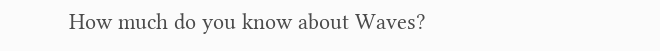How much do you know about Waves?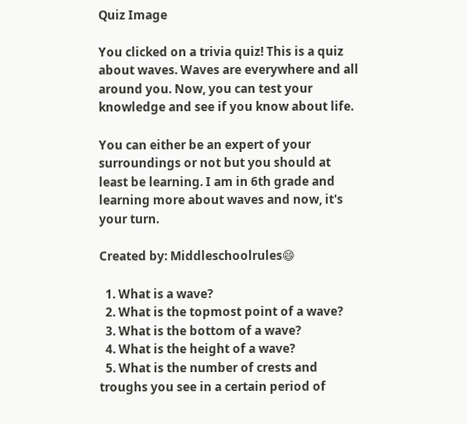Quiz Image

You clicked on a trivia quiz! This is a quiz about waves. Waves are everywhere and all around you. Now, you can test your knowledge and see if you know about life.

You can either be an expert of your surroundings or not but you should at least be learning. I am in 6th grade and learning more about waves and now, it's your turn.

Created by: Middleschoolrules😄

  1. What is a wave?
  2. What is the topmost point of a wave?
  3. What is the bottom of a wave?
  4. What is the height of a wave?
  5. What is the number of crests and troughs you see in a certain period of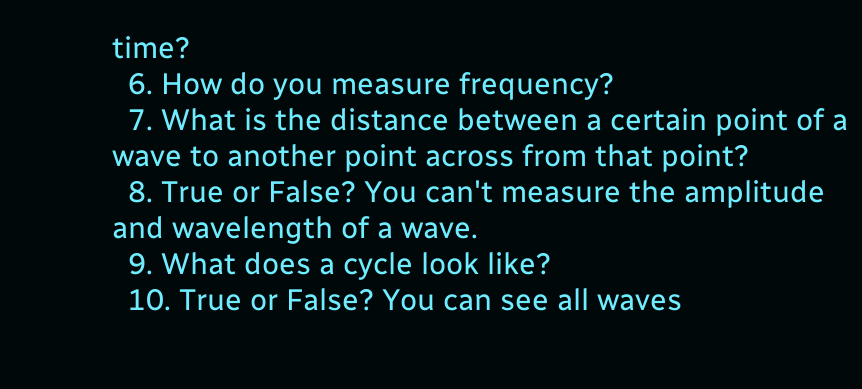time?
  6. How do you measure frequency?
  7. What is the distance between a certain point of a wave to another point across from that point?
  8. True or False? You can't measure the amplitude and wavelength of a wave.
  9. What does a cycle look like?
  10. True or False? You can see all waves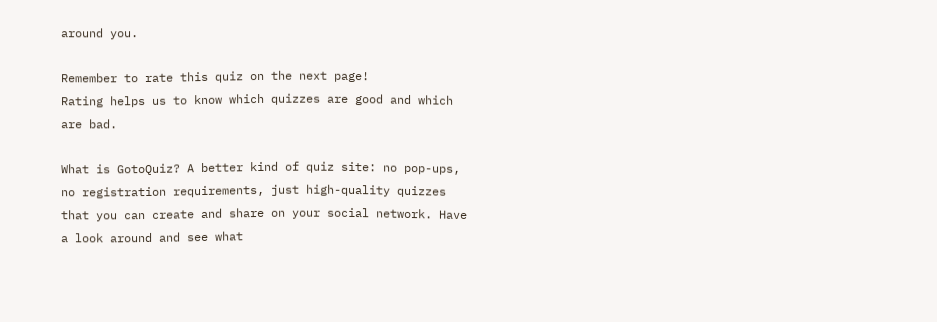around you.

Remember to rate this quiz on the next page!
Rating helps us to know which quizzes are good and which are bad.

What is GotoQuiz? A better kind of quiz site: no pop-ups, no registration requirements, just high-quality quizzes that you can create and share on your social network. Have a look around and see what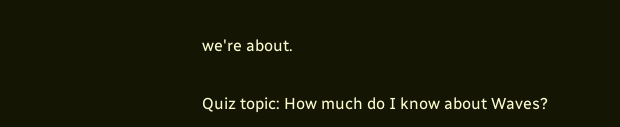we're about.

Quiz topic: How much do I know about Waves?